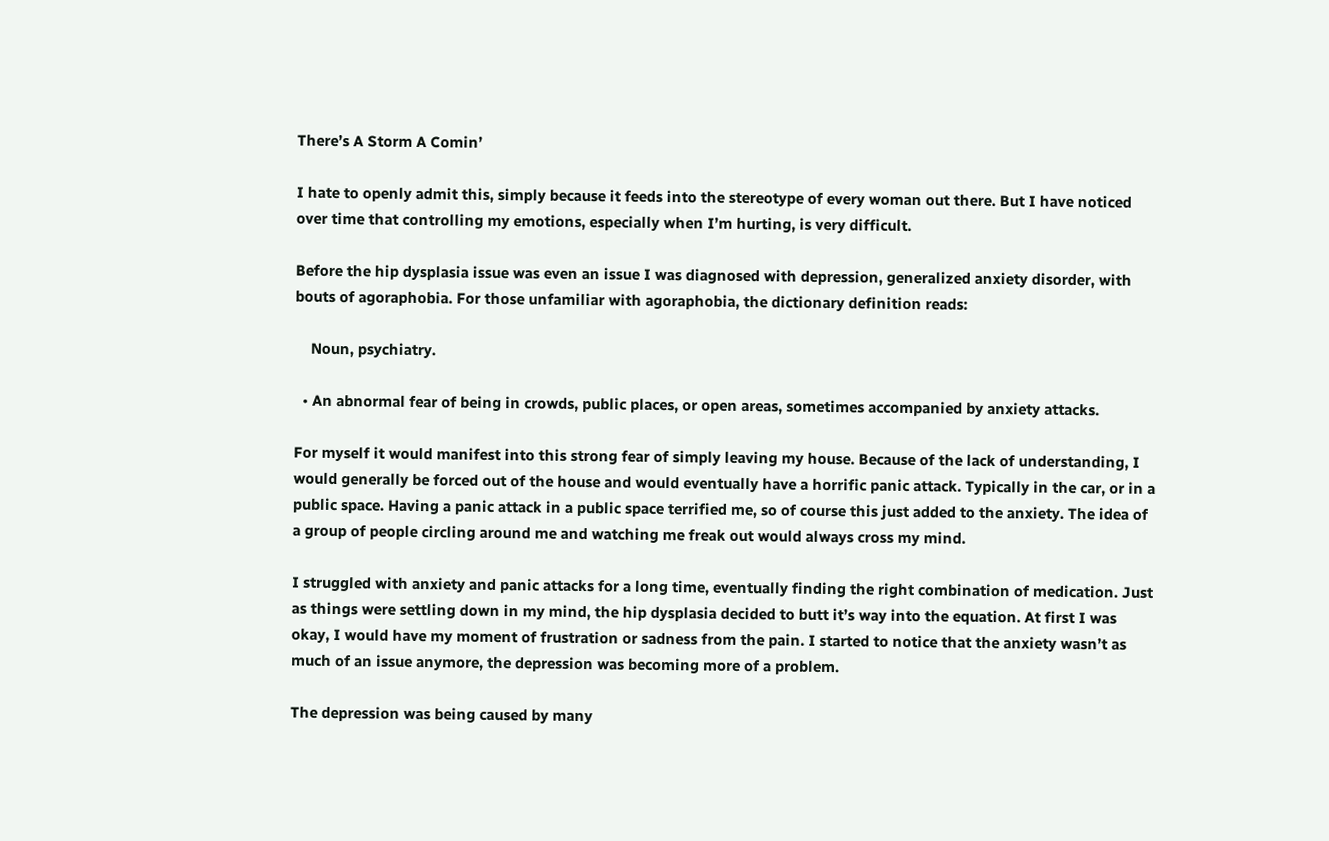There’s A Storm A Comin’

I hate to openly admit this, simply because it feeds into the stereotype of every woman out there. But I have noticed over time that controlling my emotions, especially when I’m hurting, is very difficult.

Before the hip dysplasia issue was even an issue I was diagnosed with depression, generalized anxiety disorder, with bouts of agoraphobia. For those unfamiliar with agoraphobia, the dictionary definition reads:

    Noun, psychiatry.

  • An abnormal fear of being in crowds, public places, or open areas, sometimes accompanied by anxiety attacks.

For myself it would manifest into this strong fear of simply leaving my house. Because of the lack of understanding, I would generally be forced out of the house and would eventually have a horrific panic attack. Typically in the car, or in a public space. Having a panic attack in a public space terrified me, so of course this just added to the anxiety. The idea of a group of people circling around me and watching me freak out would always cross my mind.

I struggled with anxiety and panic attacks for a long time, eventually finding the right combination of medication. Just as things were settling down in my mind, the hip dysplasia decided to butt it’s way into the equation. At first I was okay, I would have my moment of frustration or sadness from the pain. I started to notice that the anxiety wasn’t as much of an issue anymore, the depression was becoming more of a problem.

The depression was being caused by many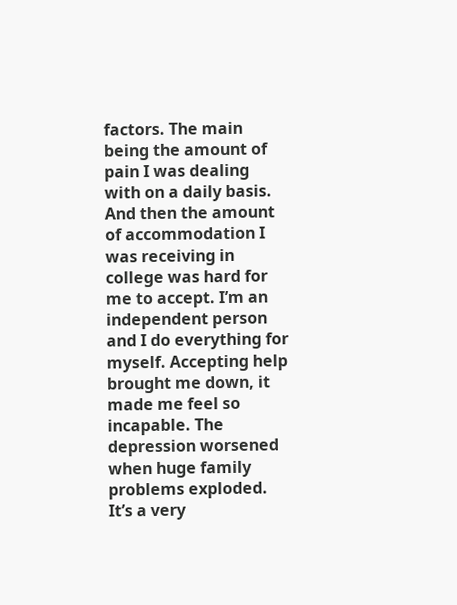factors. The main being the amount of pain I was dealing with on a daily basis. And then the amount of accommodation I was receiving in college was hard for me to accept. I’m an independent person and I do everything for myself. Accepting help brought me down, it made me feel so incapable. The depression worsened when huge family problems exploded. It’s a very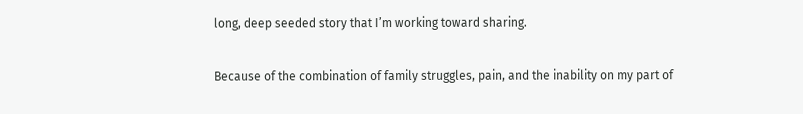long, deep seeded story that I’m working toward sharing.

Because of the combination of family struggles, pain, and the inability on my part of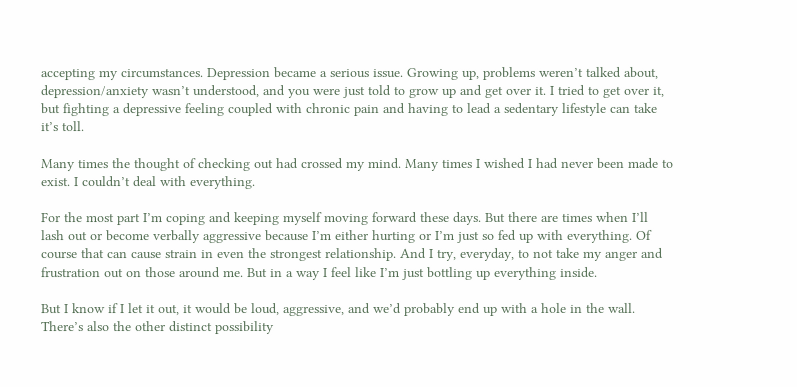accepting my circumstances. Depression became a serious issue. Growing up, problems weren’t talked about, depression/anxiety wasn’t understood, and you were just told to grow up and get over it. I tried to get over it, but fighting a depressive feeling coupled with chronic pain and having to lead a sedentary lifestyle can take it’s toll.

Many times the thought of checking out had crossed my mind. Many times I wished I had never been made to exist. I couldn’t deal with everything.

For the most part I’m coping and keeping myself moving forward these days. But there are times when I’ll lash out or become verbally aggressive because I’m either hurting or I’m just so fed up with everything. Of course that can cause strain in even the strongest relationship. And I try, everyday, to not take my anger and frustration out on those around me. But in a way I feel like I’m just bottling up everything inside.

But I know if I let it out, it would be loud, aggressive, and we’d probably end up with a hole in the wall. There’s also the other distinct possibility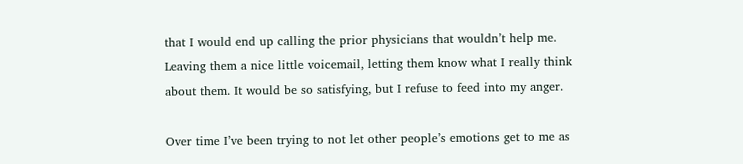that I would end up calling the prior physicians that wouldn’t help me. Leaving them a nice little voicemail, letting them know what I really think about them. It would be so satisfying, but I refuse to feed into my anger.

Over time I’ve been trying to not let other people’s emotions get to me as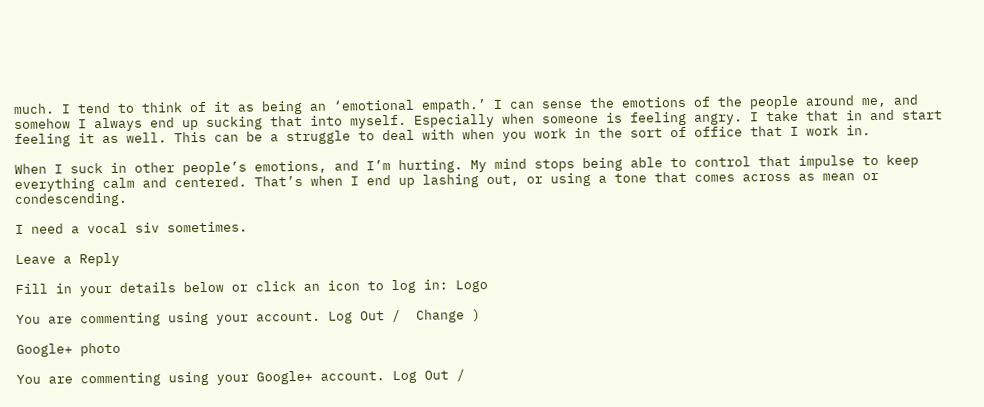much. I tend to think of it as being an ‘emotional empath.’ I can sense the emotions of the people around me, and somehow I always end up sucking that into myself. Especially when someone is feeling angry. I take that in and start feeling it as well. This can be a struggle to deal with when you work in the sort of office that I work in.

When I suck in other people’s emotions, and I’m hurting. My mind stops being able to control that impulse to keep everything calm and centered. That’s when I end up lashing out, or using a tone that comes across as mean or condescending.

I need a vocal siv sometimes.

Leave a Reply

Fill in your details below or click an icon to log in: Logo

You are commenting using your account. Log Out /  Change )

Google+ photo

You are commenting using your Google+ account. Log Out /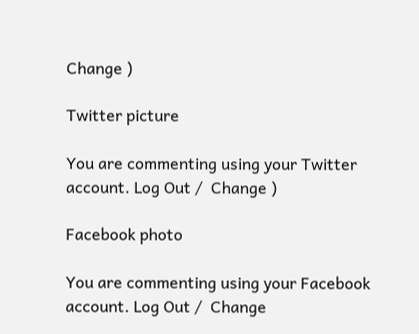Change )

Twitter picture

You are commenting using your Twitter account. Log Out /  Change )

Facebook photo

You are commenting using your Facebook account. Log Out /  Change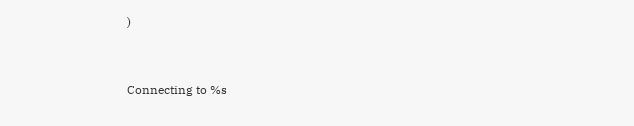)


Connecting to %s